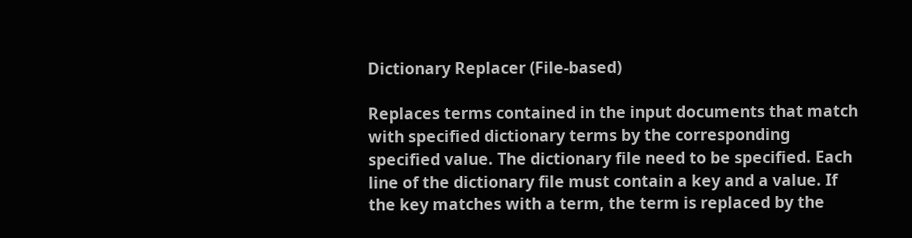Dictionary Replacer (File-based)

Replaces terms contained in the input documents that match with specified dictionary terms by the corresponding specified value. The dictionary file need to be specified. Each line of the dictionary file must contain a key and a value. If the key matches with a term, the term is replaced by the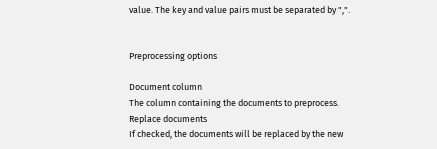value. The key and value pairs must be separated by ",".


Preprocessing options

Document column
The column containing the documents to preprocess.
Replace documents
If checked, the documents will be replaced by the new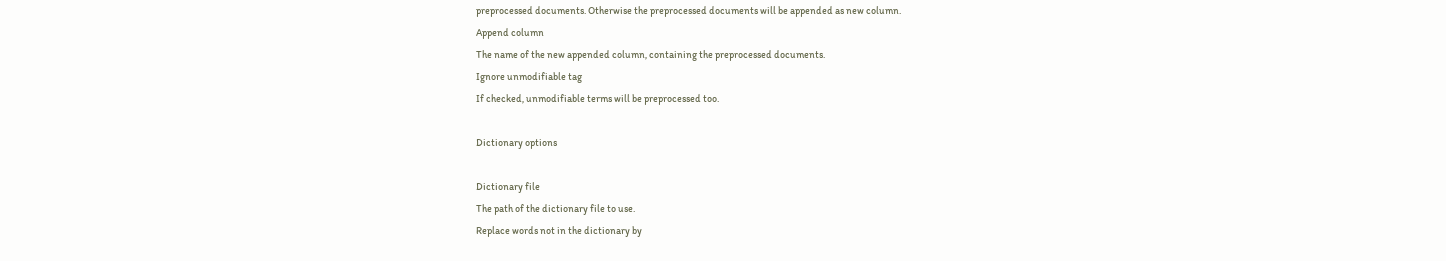preprocessed documents. Otherwise the preprocessed documents will be appended as new column.
Append column
The name of the new appended column, containing the preprocessed documents.
Ignore unmodifiable tag
If checked, unmodifiable terms will be preprocessed too.

Dictionary options

Dictionary file
The path of the dictionary file to use.
Replace words not in the dictionary by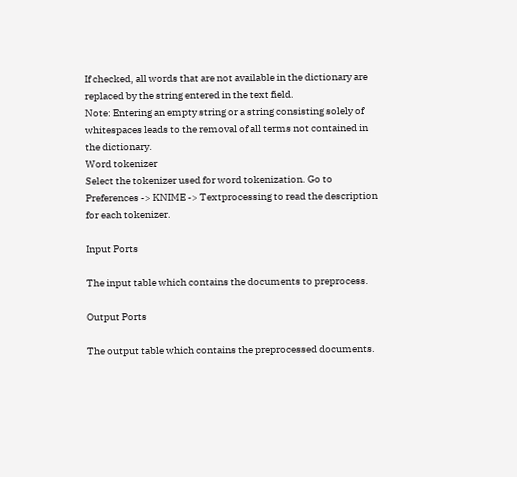If checked, all words that are not available in the dictionary are replaced by the string entered in the text field.
Note: Entering an empty string or a string consisting solely of whitespaces leads to the removal of all terms not contained in the dictionary.
Word tokenizer
Select the tokenizer used for word tokenization. Go to Preferences -> KNIME -> Textprocessing to read the description for each tokenizer.

Input Ports

The input table which contains the documents to preprocess.

Output Ports

The output table which contains the preprocessed documents.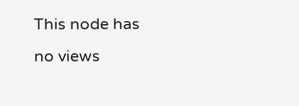This node has no views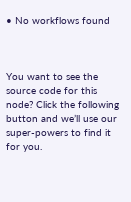• No workflows found



You want to see the source code for this node? Click the following button and we’ll use our super-powers to find it for you.